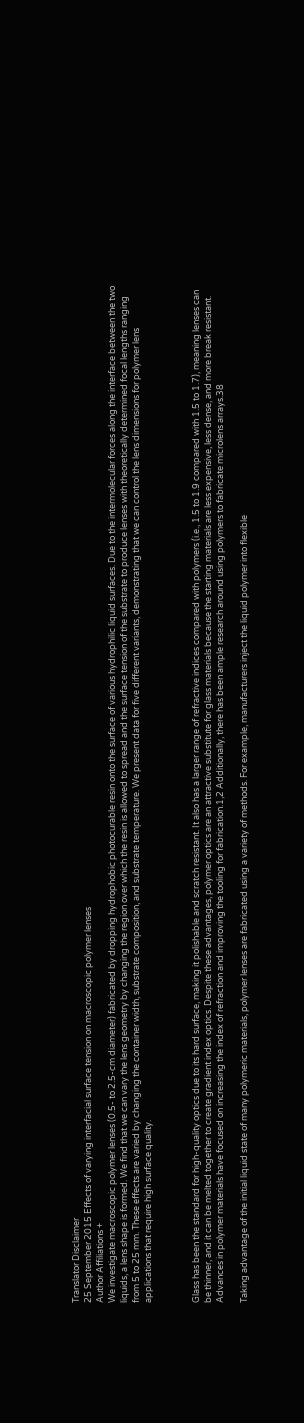Translator Disclaimer
25 September 2015 Effects of varying interfacial surface tension on macroscopic polymer lenses
Author Affiliations +
We investigate macroscopic polymer lenses (0.5- to 2.5-cm diameter) fabricated by dropping hydrophobic photocurable resin onto the surface of various hydrophilic liquid surfaces. Due to the intermolecular forces along the interface between the two liquids, a lens shape is formed. We find that we can vary the lens geometry by changing the region over which the resin is allowed to spread and the surface tension of the substrate to produce lenses with theoretically determined focal lengths ranging from 5 to 25 mm. These effects are varied by changing the container width, substrate composition, and substrate temperature. We present data for five different variants, demonstrating that we can control the lens dimensions for polymer lens applications that require high surface quality.



Glass has been the standard for high-quality optics due to its hard surface, making it polishable and scratch resistant. It also has a larger range of refractive indices compared with polymers (i.e., 1.5 to 1.9 compared with 1.5 to 1.7), meaning lenses can be thinner, and it can be melted together to create gradient index optics. Despite these advantages, polymer optics are an attractive substitute for glass materials because the starting materials are less expensive, less dense, and more break resistant. Advances in polymer materials have focused on increasing the index of refraction and improving the tooling for fabrication.1,2 Additionally, there has been ample research around using polymers to fabricate microlens arrays.38

Taking advantage of the initial liquid state of many polymeric materials, polymer lenses are fabricated using a variety of methods. For example, manufacturers inject the liquid polymer into flexible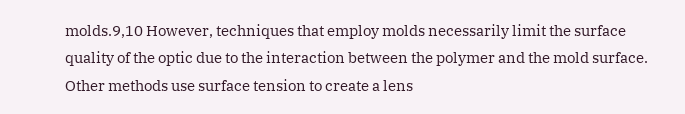molds.9,10 However, techniques that employ molds necessarily limit the surface quality of the optic due to the interaction between the polymer and the mold surface. Other methods use surface tension to create a lens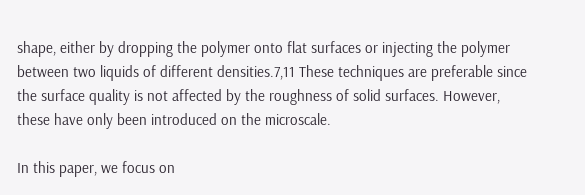shape, either by dropping the polymer onto flat surfaces or injecting the polymer between two liquids of different densities.7,11 These techniques are preferable since the surface quality is not affected by the roughness of solid surfaces. However, these have only been introduced on the microscale.

In this paper, we focus on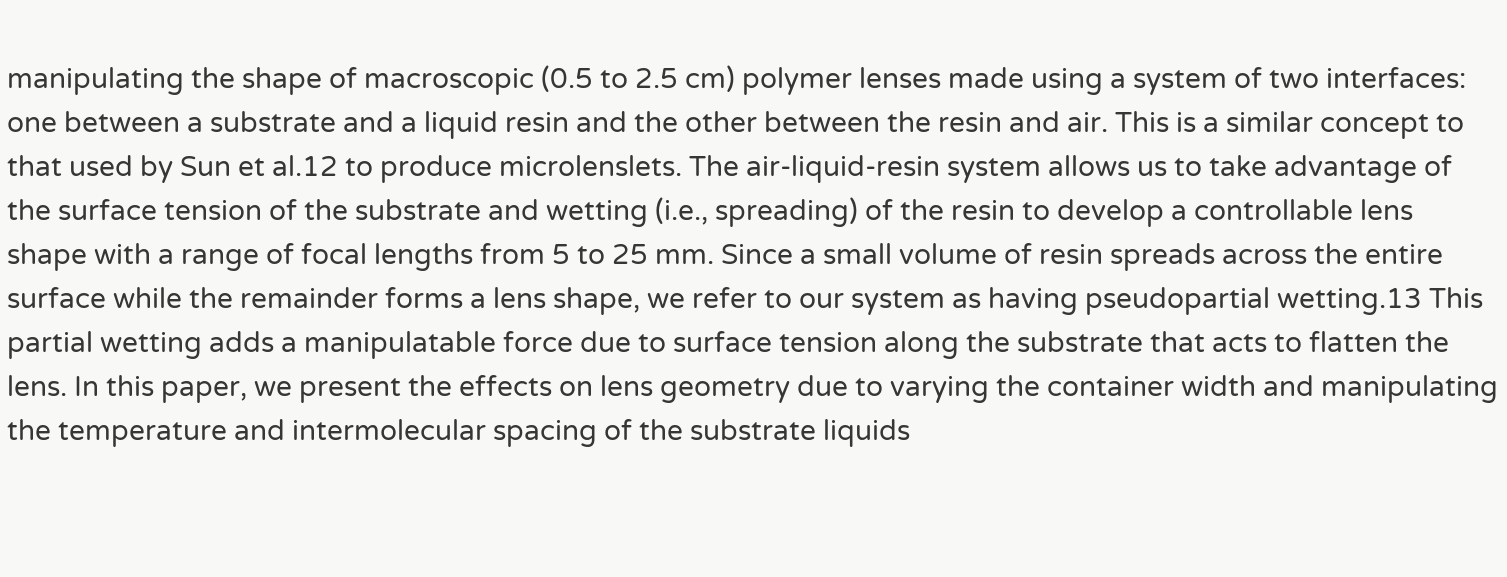manipulating the shape of macroscopic (0.5 to 2.5 cm) polymer lenses made using a system of two interfaces: one between a substrate and a liquid resin and the other between the resin and air. This is a similar concept to that used by Sun et al.12 to produce microlenslets. The air-liquid-resin system allows us to take advantage of the surface tension of the substrate and wetting (i.e., spreading) of the resin to develop a controllable lens shape with a range of focal lengths from 5 to 25 mm. Since a small volume of resin spreads across the entire surface while the remainder forms a lens shape, we refer to our system as having pseudopartial wetting.13 This partial wetting adds a manipulatable force due to surface tension along the substrate that acts to flatten the lens. In this paper, we present the effects on lens geometry due to varying the container width and manipulating the temperature and intermolecular spacing of the substrate liquids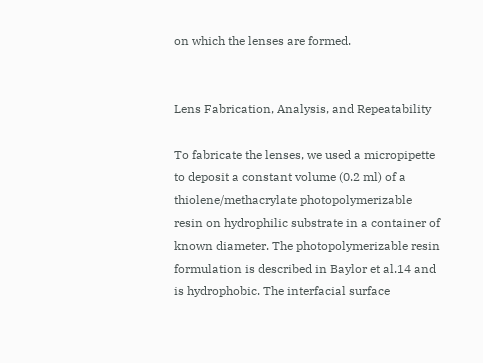on which the lenses are formed.


Lens Fabrication, Analysis, and Repeatability

To fabricate the lenses, we used a micropipette to deposit a constant volume (0.2 ml) of a thiolene/methacrylate photopolymerizable resin on hydrophilic substrate in a container of known diameter. The photopolymerizable resin formulation is described in Baylor et al.14 and is hydrophobic. The interfacial surface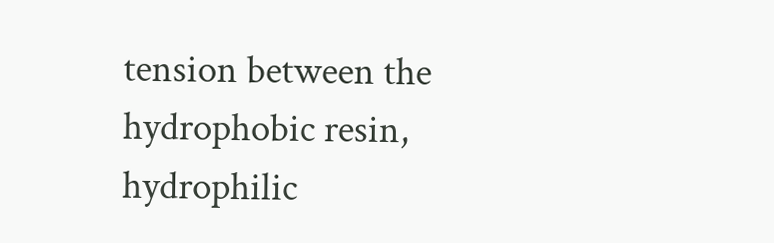tension between the hydrophobic resin, hydrophilic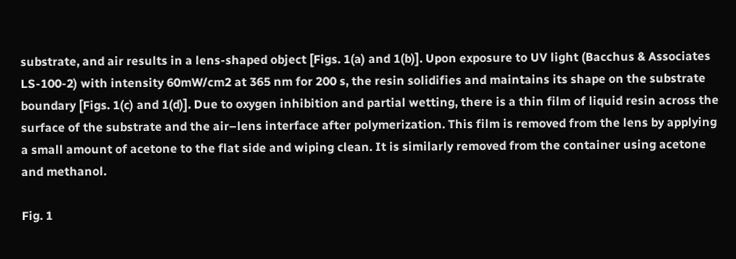substrate, and air results in a lens-shaped object [Figs. 1(a) and 1(b)]. Upon exposure to UV light (Bacchus & Associates LS-100-2) with intensity 60mW/cm2 at 365 nm for 200 s, the resin solidifies and maintains its shape on the substrate boundary [Figs. 1(c) and 1(d)]. Due to oxygen inhibition and partial wetting, there is a thin film of liquid resin across the surface of the substrate and the air–lens interface after polymerization. This film is removed from the lens by applying a small amount of acetone to the flat side and wiping clean. It is similarly removed from the container using acetone and methanol.

Fig. 1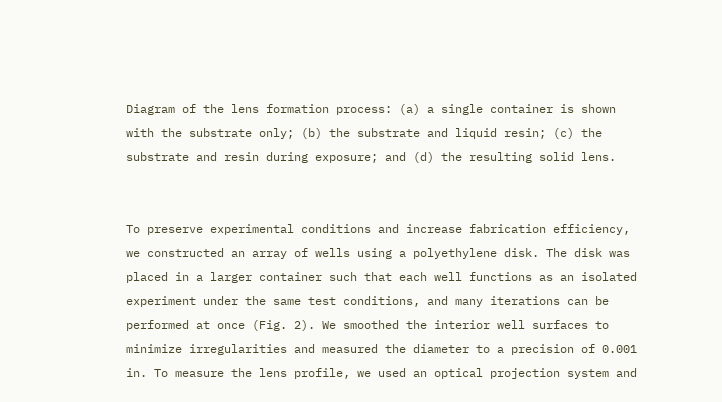Diagram of the lens formation process: (a) a single container is shown with the substrate only; (b) the substrate and liquid resin; (c) the substrate and resin during exposure; and (d) the resulting solid lens.


To preserve experimental conditions and increase fabrication efficiency, we constructed an array of wells using a polyethylene disk. The disk was placed in a larger container such that each well functions as an isolated experiment under the same test conditions, and many iterations can be performed at once (Fig. 2). We smoothed the interior well surfaces to minimize irregularities and measured the diameter to a precision of 0.001 in. To measure the lens profile, we used an optical projection system and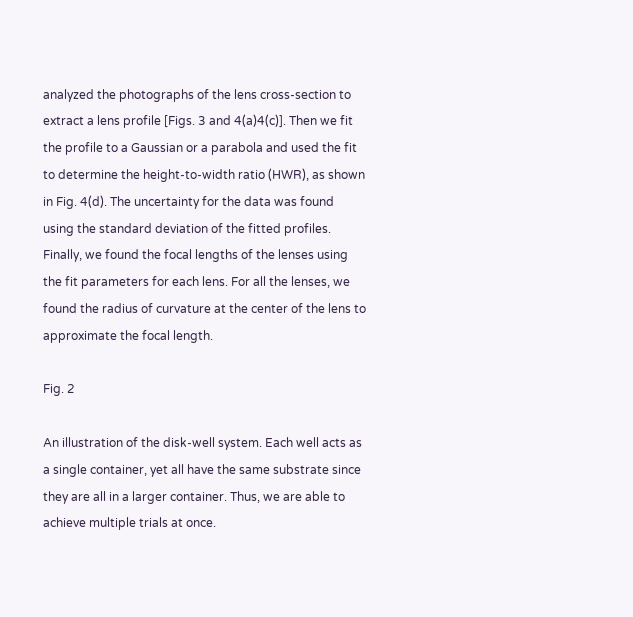analyzed the photographs of the lens cross-section to extract a lens profile [Figs. 3 and 4(a)4(c)]. Then we fit the profile to a Gaussian or a parabola and used the fit to determine the height-to-width ratio (HWR), as shown in Fig. 4(d). The uncertainty for the data was found using the standard deviation of the fitted profiles. Finally, we found the focal lengths of the lenses using the fit parameters for each lens. For all the lenses, we found the radius of curvature at the center of the lens to approximate the focal length.

Fig. 2

An illustration of the disk-well system. Each well acts as a single container, yet all have the same substrate since they are all in a larger container. Thus, we are able to achieve multiple trials at once.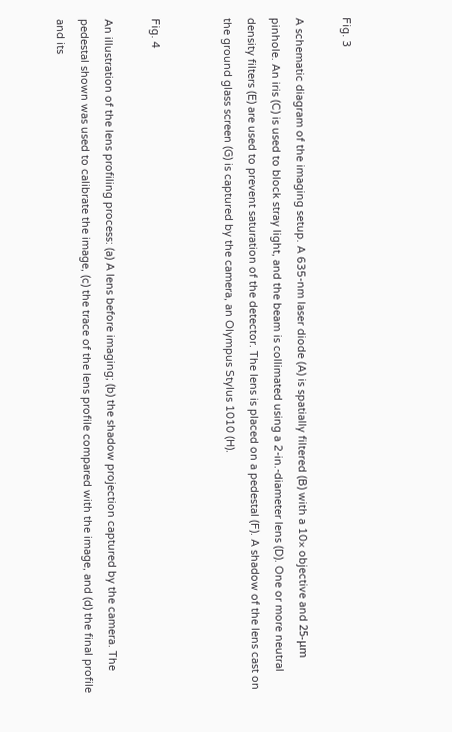Fig. 3

A schematic diagram of the imaging setup. A 635-nm laser diode (A) is spatially filtered (B) with a 10× objective and 25-μm pinhole. An iris (C) is used to block stray light, and the beam is collimated using a 2-in.-diameter lens (D). One or more neutral density filters (E) are used to prevent saturation of the detector. The lens is placed on a pedestal (F). A shadow of the lens cast on the ground glass screen (G) is captured by the camera, an Olympus Stylus 1010 (H).


Fig. 4

An illustration of the lens profiling process: (a) A lens before imaging; (b) the shadow projection captured by the camera. The pedestal shown was used to calibrate the image, (c) the trace of the lens profile compared with the image, and (d) the final profile and its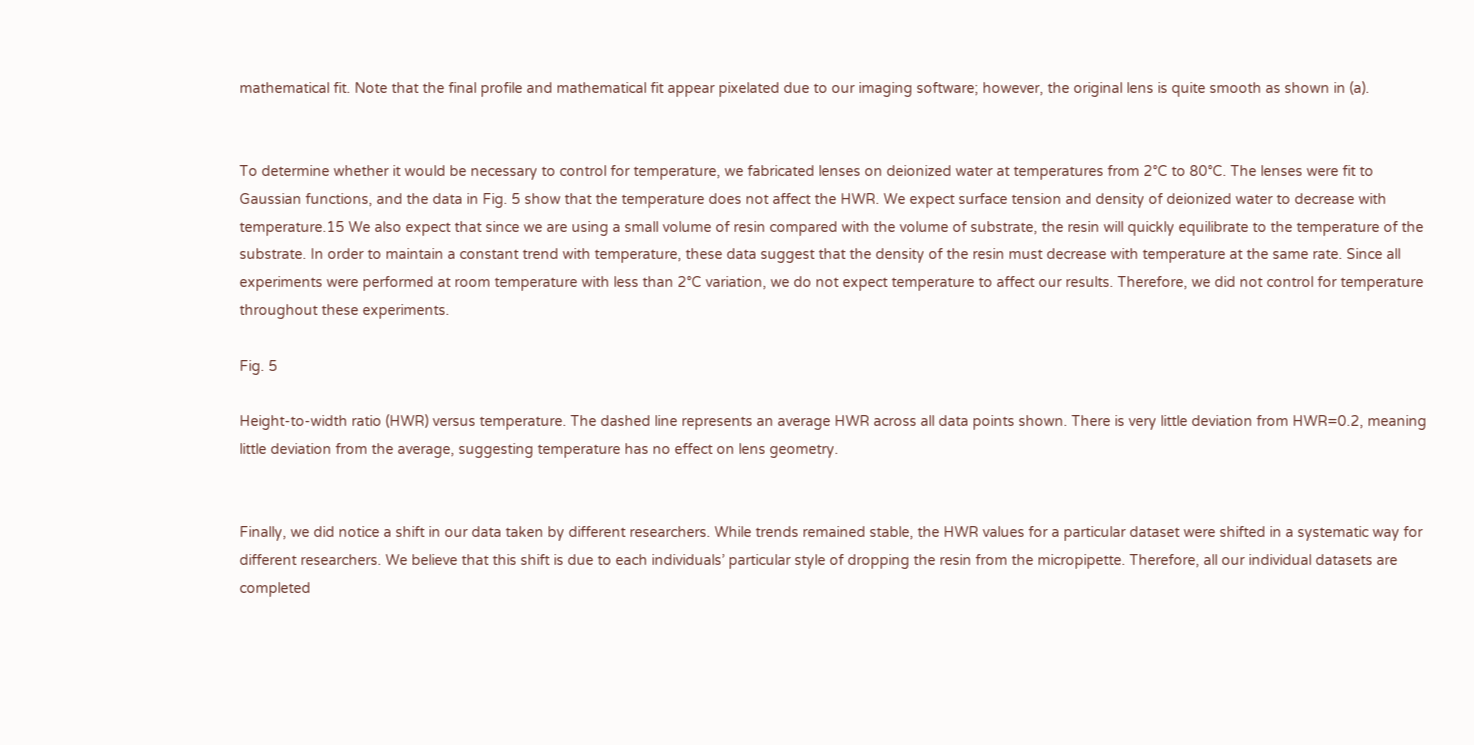mathematical fit. Note that the final profile and mathematical fit appear pixelated due to our imaging software; however, the original lens is quite smooth as shown in (a).


To determine whether it would be necessary to control for temperature, we fabricated lenses on deionized water at temperatures from 2°C to 80°C. The lenses were fit to Gaussian functions, and the data in Fig. 5 show that the temperature does not affect the HWR. We expect surface tension and density of deionized water to decrease with temperature.15 We also expect that since we are using a small volume of resin compared with the volume of substrate, the resin will quickly equilibrate to the temperature of the substrate. In order to maintain a constant trend with temperature, these data suggest that the density of the resin must decrease with temperature at the same rate. Since all experiments were performed at room temperature with less than 2°C variation, we do not expect temperature to affect our results. Therefore, we did not control for temperature throughout these experiments.

Fig. 5

Height-to-width ratio (HWR) versus temperature. The dashed line represents an average HWR across all data points shown. There is very little deviation from HWR=0.2, meaning little deviation from the average, suggesting temperature has no effect on lens geometry.


Finally, we did notice a shift in our data taken by different researchers. While trends remained stable, the HWR values for a particular dataset were shifted in a systematic way for different researchers. We believe that this shift is due to each individuals’ particular style of dropping the resin from the micropipette. Therefore, all our individual datasets are completed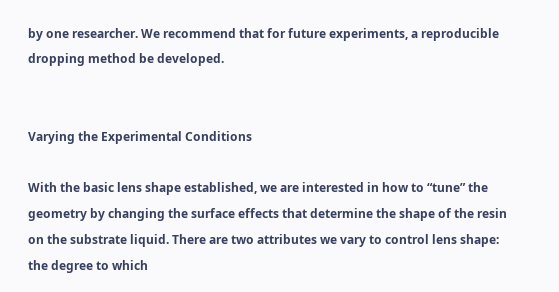by one researcher. We recommend that for future experiments, a reproducible dropping method be developed.


Varying the Experimental Conditions

With the basic lens shape established, we are interested in how to “tune” the geometry by changing the surface effects that determine the shape of the resin on the substrate liquid. There are two attributes we vary to control lens shape: the degree to which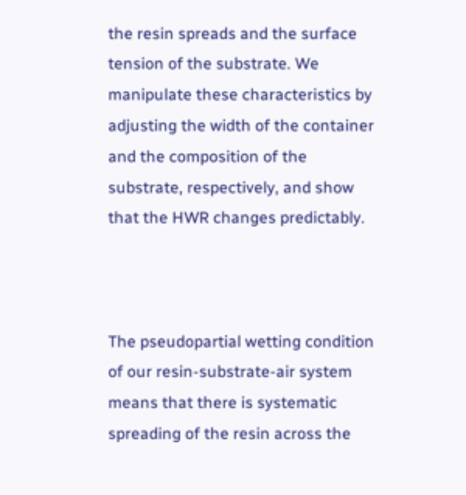the resin spreads and the surface tension of the substrate. We manipulate these characteristics by adjusting the width of the container and the composition of the substrate, respectively, and show that the HWR changes predictably.



The pseudopartial wetting condition of our resin-substrate-air system means that there is systematic spreading of the resin across the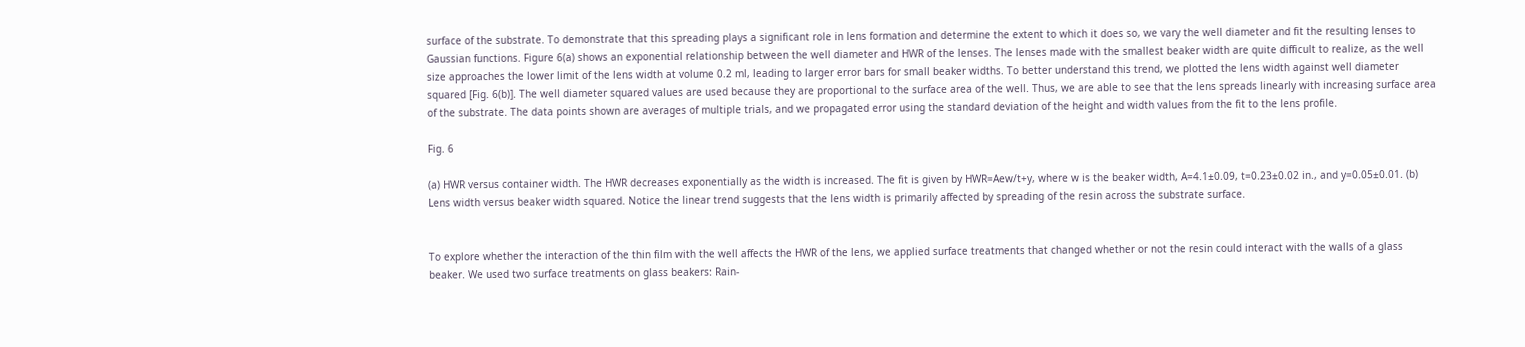surface of the substrate. To demonstrate that this spreading plays a significant role in lens formation and determine the extent to which it does so, we vary the well diameter and fit the resulting lenses to Gaussian functions. Figure 6(a) shows an exponential relationship between the well diameter and HWR of the lenses. The lenses made with the smallest beaker width are quite difficult to realize, as the well size approaches the lower limit of the lens width at volume 0.2 ml, leading to larger error bars for small beaker widths. To better understand this trend, we plotted the lens width against well diameter squared [Fig. 6(b)]. The well diameter squared values are used because they are proportional to the surface area of the well. Thus, we are able to see that the lens spreads linearly with increasing surface area of the substrate. The data points shown are averages of multiple trials, and we propagated error using the standard deviation of the height and width values from the fit to the lens profile.

Fig. 6

(a) HWR versus container width. The HWR decreases exponentially as the width is increased. The fit is given by HWR=Aew/t+y, where w is the beaker width, A=4.1±0.09, t=0.23±0.02 in., and y=0.05±0.01. (b) Lens width versus beaker width squared. Notice the linear trend suggests that the lens width is primarily affected by spreading of the resin across the substrate surface.


To explore whether the interaction of the thin film with the well affects the HWR of the lens, we applied surface treatments that changed whether or not the resin could interact with the walls of a glass beaker. We used two surface treatments on glass beakers: Rain-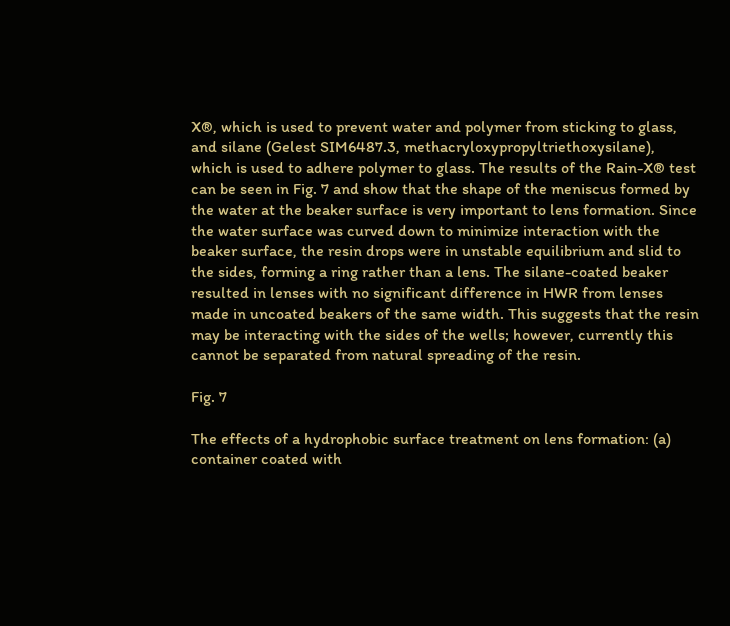X®, which is used to prevent water and polymer from sticking to glass, and silane (Gelest SIM6487.3, methacryloxypropyltriethoxysilane), which is used to adhere polymer to glass. The results of the Rain-X® test can be seen in Fig. 7 and show that the shape of the meniscus formed by the water at the beaker surface is very important to lens formation. Since the water surface was curved down to minimize interaction with the beaker surface, the resin drops were in unstable equilibrium and slid to the sides, forming a ring rather than a lens. The silane-coated beaker resulted in lenses with no significant difference in HWR from lenses made in uncoated beakers of the same width. This suggests that the resin may be interacting with the sides of the wells; however, currently this cannot be separated from natural spreading of the resin.

Fig. 7

The effects of a hydrophobic surface treatment on lens formation: (a) container coated with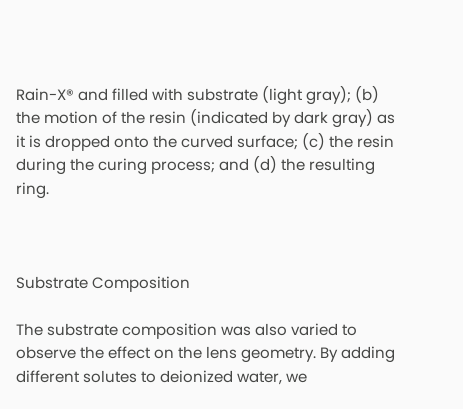Rain-X® and filled with substrate (light gray); (b) the motion of the resin (indicated by dark gray) as it is dropped onto the curved surface; (c) the resin during the curing process; and (d) the resulting ring.



Substrate Composition

The substrate composition was also varied to observe the effect on the lens geometry. By adding different solutes to deionized water, we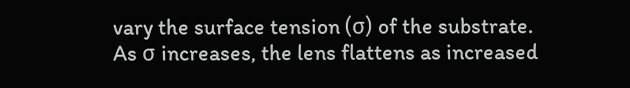vary the surface tension (σ) of the substrate. As σ increases, the lens flattens as increased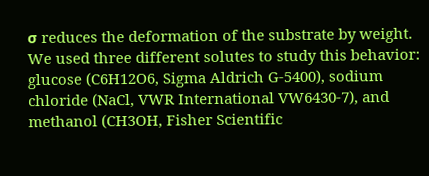σ reduces the deformation of the substrate by weight. We used three different solutes to study this behavior: glucose (C6H12O6, Sigma Aldrich G-5400), sodium chloride (NaCl, VWR International VW6430-7), and methanol (CH3OH, Fisher Scientific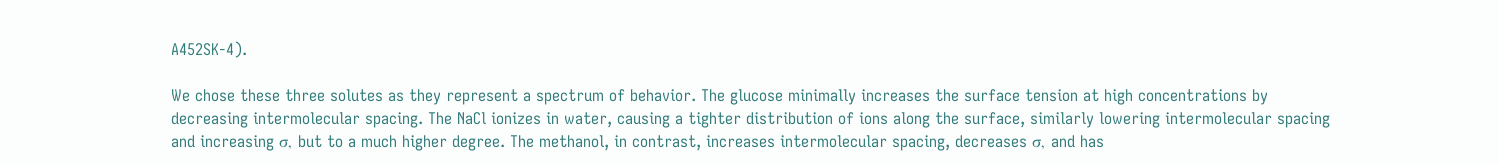A452SK-4).

We chose these three solutes as they represent a spectrum of behavior. The glucose minimally increases the surface tension at high concentrations by decreasing intermolecular spacing. The NaCl ionizes in water, causing a tighter distribution of ions along the surface, similarly lowering intermolecular spacing and increasing σ, but to a much higher degree. The methanol, in contrast, increases intermolecular spacing, decreases σ, and has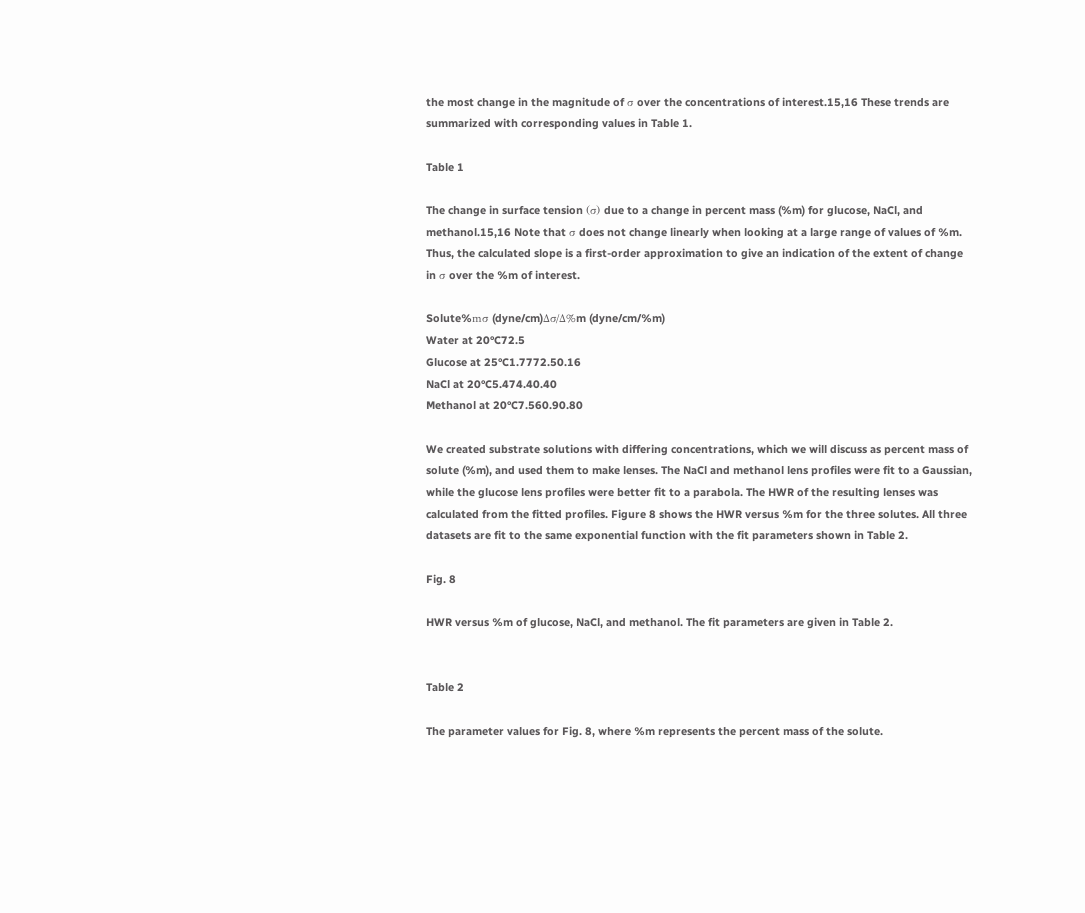the most change in the magnitude of σ over the concentrations of interest.15,16 These trends are summarized with corresponding values in Table 1.

Table 1

The change in surface tension (σ) due to a change in percent mass (%m) for glucose, NaCl, and methanol.15,16 Note that σ does not change linearly when looking at a large range of values of %m. Thus, the calculated slope is a first-order approximation to give an indication of the extent of change in σ over the %m of interest.

Solute%mσ (dyne/cm)Δσ/Δ%m (dyne/cm/%m)
Water at 20°C72.5
Glucose at 25°C1.7772.50.16
NaCl at 20°C5.474.40.40
Methanol at 20°C7.560.90.80

We created substrate solutions with differing concentrations, which we will discuss as percent mass of solute (%m), and used them to make lenses. The NaCl and methanol lens profiles were fit to a Gaussian, while the glucose lens profiles were better fit to a parabola. The HWR of the resulting lenses was calculated from the fitted profiles. Figure 8 shows the HWR versus %m for the three solutes. All three datasets are fit to the same exponential function with the fit parameters shown in Table 2.

Fig. 8

HWR versus %m of glucose, NaCl, and methanol. The fit parameters are given in Table 2.


Table 2

The parameter values for Fig. 8, where %m represents the percent mass of the solute.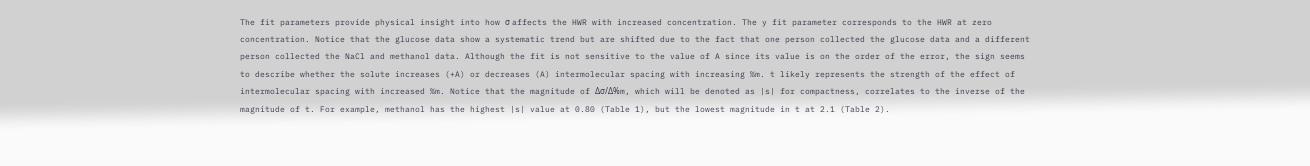The fit parameters provide physical insight into how σ affects the HWR with increased concentration. The y fit parameter corresponds to the HWR at zero concentration. Notice that the glucose data show a systematic trend but are shifted due to the fact that one person collected the glucose data and a different person collected the NaCl and methanol data. Although the fit is not sensitive to the value of A since its value is on the order of the error, the sign seems to describe whether the solute increases (+A) or decreases (A) intermolecular spacing with increasing %m. t likely represents the strength of the effect of intermolecular spacing with increased %m. Notice that the magnitude of Δσ/Δ%m, which will be denoted as |s| for compactness, correlates to the inverse of the magnitude of t. For example, methanol has the highest |s| value at 0.80 (Table 1), but the lowest magnitude in t at 2.1 (Table 2).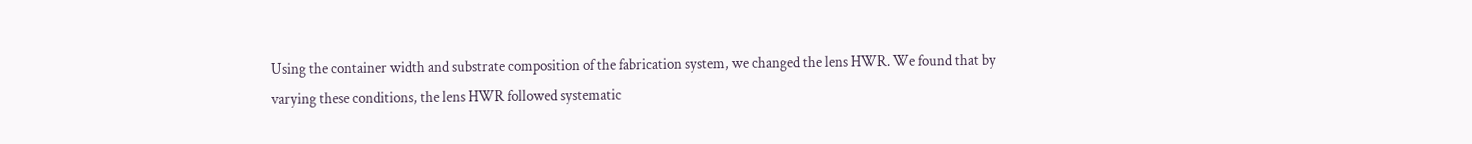Using the container width and substrate composition of the fabrication system, we changed the lens HWR. We found that by varying these conditions, the lens HWR followed systematic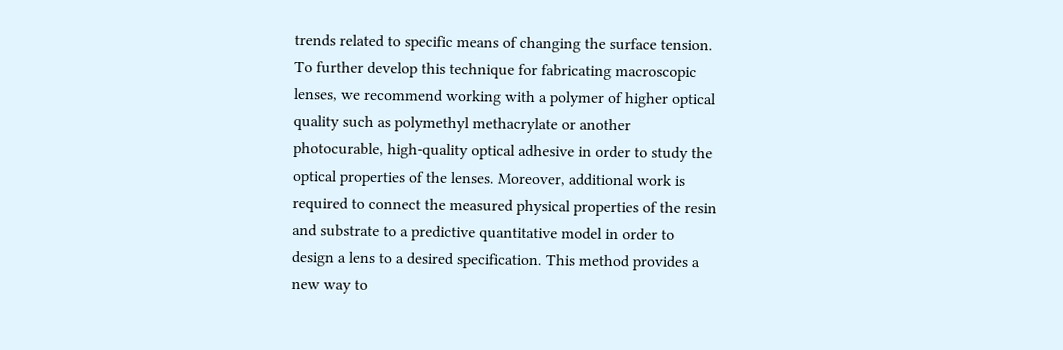trends related to specific means of changing the surface tension. To further develop this technique for fabricating macroscopic lenses, we recommend working with a polymer of higher optical quality such as polymethyl methacrylate or another photocurable, high-quality optical adhesive in order to study the optical properties of the lenses. Moreover, additional work is required to connect the measured physical properties of the resin and substrate to a predictive quantitative model in order to design a lens to a desired specification. This method provides a new way to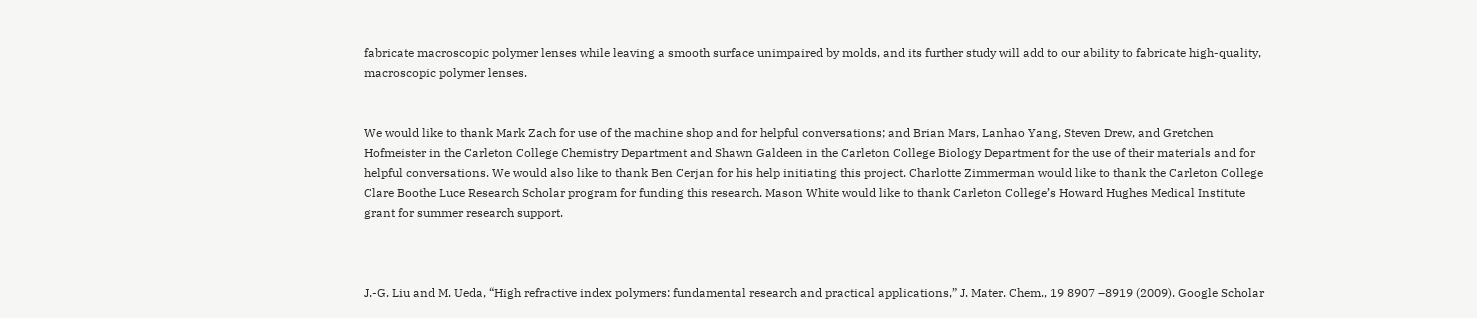fabricate macroscopic polymer lenses while leaving a smooth surface unimpaired by molds, and its further study will add to our ability to fabricate high-quality, macroscopic polymer lenses.


We would like to thank Mark Zach for use of the machine shop and for helpful conversations; and Brian Mars, Lanhao Yang, Steven Drew, and Gretchen Hofmeister in the Carleton College Chemistry Department and Shawn Galdeen in the Carleton College Biology Department for the use of their materials and for helpful conversations. We would also like to thank Ben Cerjan for his help initiating this project. Charlotte Zimmerman would like to thank the Carleton College Clare Boothe Luce Research Scholar program for funding this research. Mason White would like to thank Carleton College’s Howard Hughes Medical Institute grant for summer research support.



J.-G. Liu and M. Ueda, “High refractive index polymers: fundamental research and practical applications,” J. Mater. Chem., 19 8907 –8919 (2009). Google Scholar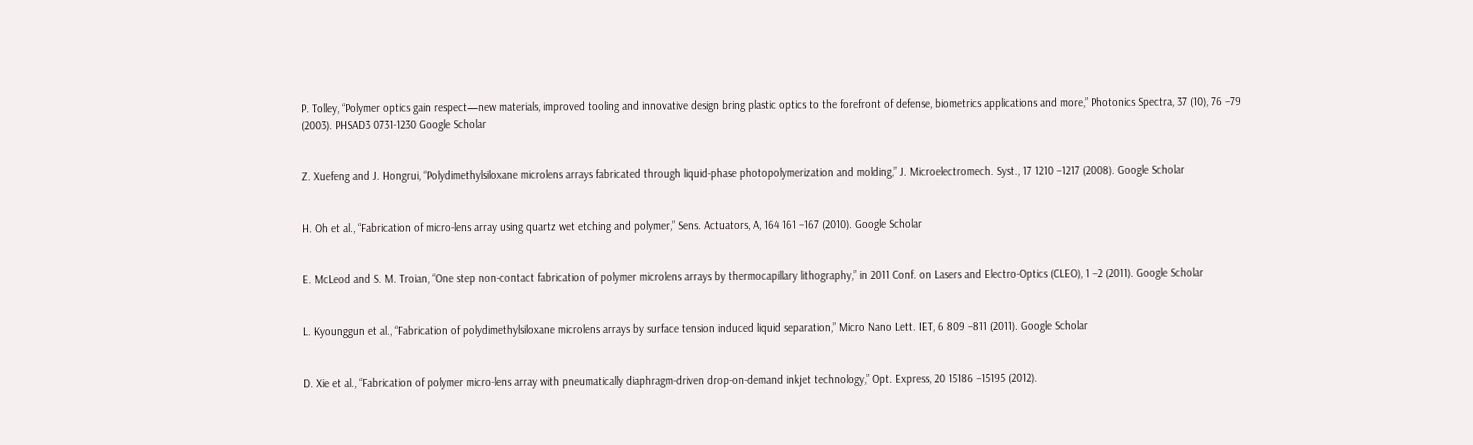P. Tolley, “Polymer optics gain respect—new materials, improved tooling and innovative design bring plastic optics to the forefront of defense, biometrics applications and more,” Photonics Spectra, 37 (10), 76 –79 (2003). PHSAD3 0731-1230 Google Scholar


Z. Xuefeng and J. Hongrui, “Polydimethylsiloxane microlens arrays fabricated through liquid-phase photopolymerization and molding,” J. Microelectromech. Syst., 17 1210 –1217 (2008). Google Scholar


H. Oh et al., “Fabrication of micro-lens array using quartz wet etching and polymer,” Sens. Actuators, A, 164 161 –167 (2010). Google Scholar


E. McLeod and S. M. Troian, “One step non-contact fabrication of polymer microlens arrays by thermocapillary lithography,” in 2011 Conf. on Lasers and Electro-Optics (CLEO), 1 –2 (2011). Google Scholar


L. Kyounggun et al., “Fabrication of polydimethylsiloxane microlens arrays by surface tension induced liquid separation,” Micro Nano Lett. IET, 6 809 –811 (2011). Google Scholar


D. Xie et al., “Fabrication of polymer micro-lens array with pneumatically diaphragm-driven drop-on-demand inkjet technology,” Opt. Express, 20 15186 –15195 (2012).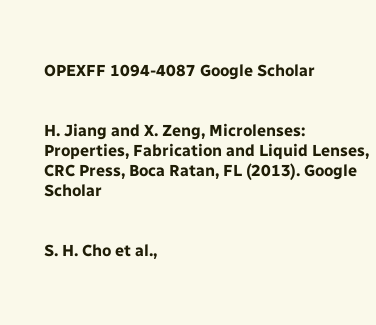OPEXFF 1094-4087 Google Scholar


H. Jiang and X. Zeng, Microlenses: Properties, Fabrication and Liquid Lenses, CRC Press, Boca Ratan, FL (2013). Google Scholar


S. H. Cho et al.,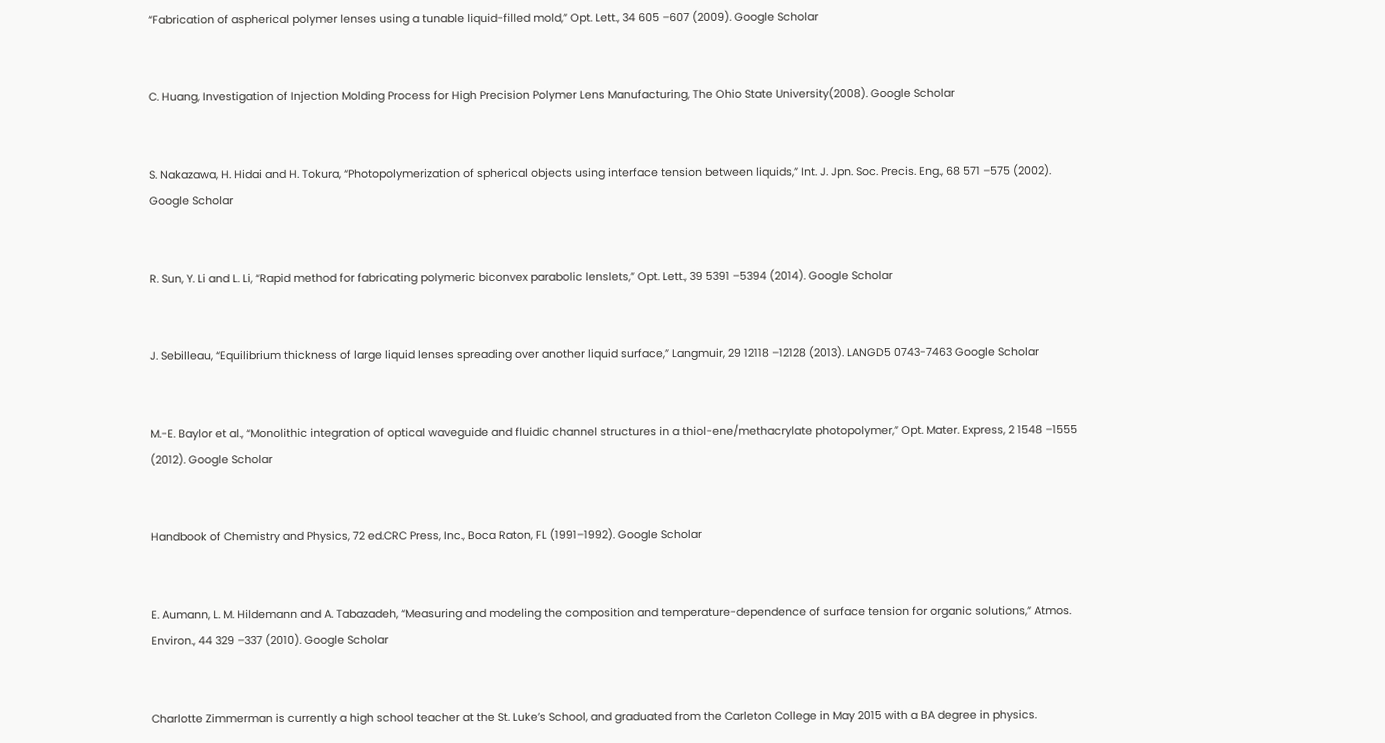“Fabrication of aspherical polymer lenses using a tunable liquid-filled mold,” Opt. Lett., 34 605 –607 (2009). Google Scholar


C. Huang, Investigation of Injection Molding Process for High Precision Polymer Lens Manufacturing, The Ohio State University(2008). Google Scholar


S. Nakazawa, H. Hidai and H. Tokura, “Photopolymerization of spherical objects using interface tension between liquids,” Int. J. Jpn. Soc. Precis. Eng., 68 571 –575 (2002). Google Scholar


R. Sun, Y. Li and L. Li, “Rapid method for fabricating polymeric biconvex parabolic lenslets,” Opt. Lett., 39 5391 –5394 (2014). Google Scholar


J. Sebilleau, “Equilibrium thickness of large liquid lenses spreading over another liquid surface,” Langmuir, 29 12118 –12128 (2013). LANGD5 0743-7463 Google Scholar


M.-E. Baylor et al., “Monolithic integration of optical waveguide and fluidic channel structures in a thiol-ene/methacrylate photopolymer,” Opt. Mater. Express, 2 1548 –1555 (2012). Google Scholar


Handbook of Chemistry and Physics, 72 ed.CRC Press, Inc., Boca Raton, FL (1991–1992). Google Scholar


E. Aumann, L. M. Hildemann and A. Tabazadeh, “Measuring and modeling the composition and temperature-dependence of surface tension for organic solutions,” Atmos. Environ., 44 329 –337 (2010). Google Scholar


Charlotte Zimmerman is currently a high school teacher at the St. Luke’s School, and graduated from the Carleton College in May 2015 with a BA degree in physics.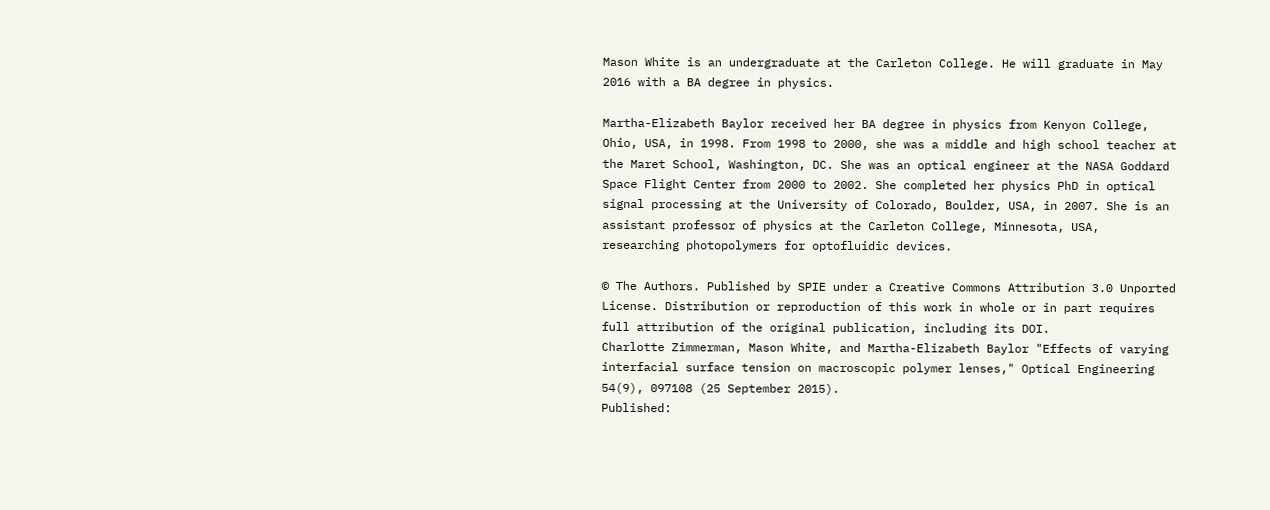Mason White is an undergraduate at the Carleton College. He will graduate in May 2016 with a BA degree in physics.

Martha-Elizabeth Baylor received her BA degree in physics from Kenyon College, Ohio, USA, in 1998. From 1998 to 2000, she was a middle and high school teacher at the Maret School, Washington, DC. She was an optical engineer at the NASA Goddard Space Flight Center from 2000 to 2002. She completed her physics PhD in optical signal processing at the University of Colorado, Boulder, USA, in 2007. She is an assistant professor of physics at the Carleton College, Minnesota, USA, researching photopolymers for optofluidic devices.

© The Authors. Published by SPIE under a Creative Commons Attribution 3.0 Unported License. Distribution or reproduction of this work in whole or in part requires full attribution of the original publication, including its DOI.
Charlotte Zimmerman, Mason White, and Martha-Elizabeth Baylor "Effects of varying interfacial surface tension on macroscopic polymer lenses," Optical Engineering 54(9), 097108 (25 September 2015).
Published: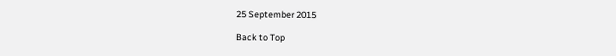25 September 2015

Back to Top